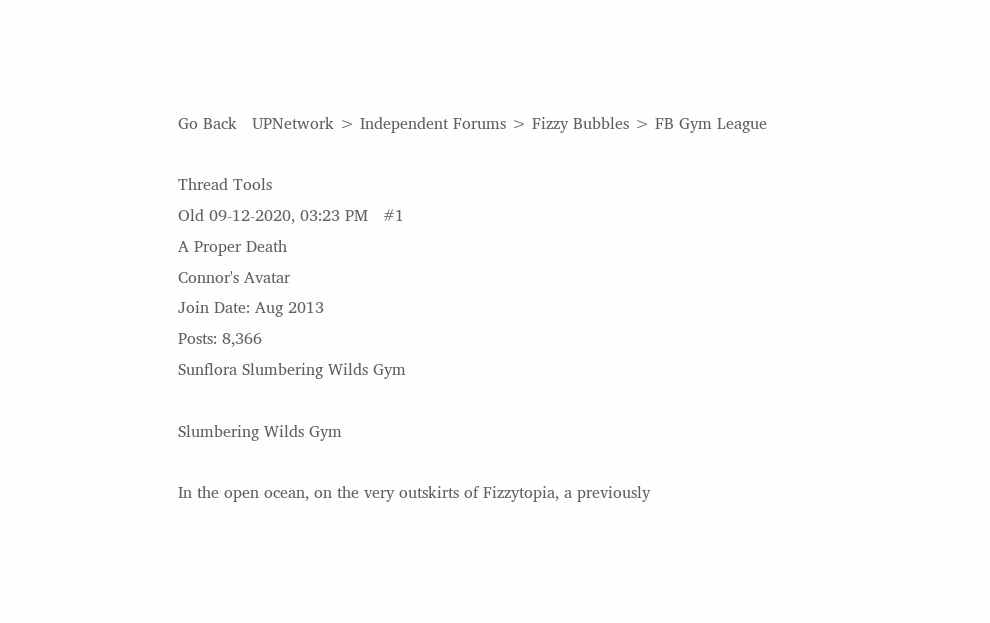Go Back   UPNetwork > Independent Forums > Fizzy Bubbles > FB Gym League

Thread Tools
Old 09-12-2020, 03:23 PM   #1
A Proper Death
Connor's Avatar
Join Date: Aug 2013
Posts: 8,366
Sunflora Slumbering Wilds Gym

Slumbering Wilds Gym

In the open ocean, on the very outskirts of Fizzytopia, a previously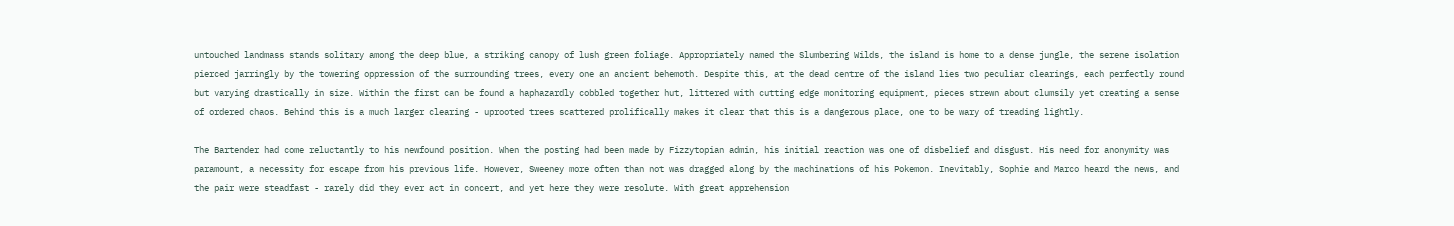untouched landmass stands solitary among the deep blue, a striking canopy of lush green foliage. Appropriately named the Slumbering Wilds, the island is home to a dense jungle, the serene isolation pierced jarringly by the towering oppression of the surrounding trees, every one an ancient behemoth. Despite this, at the dead centre of the island lies two peculiar clearings, each perfectly round but varying drastically in size. Within the first can be found a haphazardly cobbled together hut, littered with cutting edge monitoring equipment, pieces strewn about clumsily yet creating a sense of ordered chaos. Behind this is a much larger clearing - uprooted trees scattered prolifically makes it clear that this is a dangerous place, one to be wary of treading lightly.

The Bartender had come reluctantly to his newfound position. When the posting had been made by Fizzytopian admin, his initial reaction was one of disbelief and disgust. His need for anonymity was paramount, a necessity for escape from his previous life. However, Sweeney more often than not was dragged along by the machinations of his Pokemon. Inevitably, Sophie and Marco heard the news, and the pair were steadfast - rarely did they ever act in concert, and yet here they were resolute. With great apprehension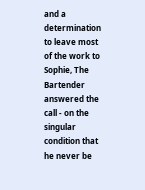and a determination to leave most of the work to Sophie, The Bartender answered the call - on the singular condition that he never be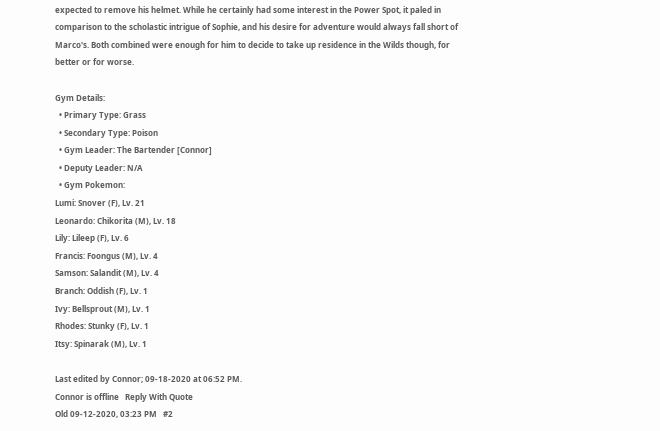expected to remove his helmet. While he certainly had some interest in the Power Spot, it paled in comparison to the scholastic intrigue of Sophie, and his desire for adventure would always fall short of Marco's. Both combined were enough for him to decide to take up residence in the Wilds though, for better or for worse.

Gym Details:
  • Primary Type: Grass
  • Secondary Type: Poison
  • Gym Leader: The Bartender [Connor]
  • Deputy Leader: N/A
  • Gym Pokemon:
Lumi: Snover (F), Lv. 21
Leonardo: Chikorita (M), Lv. 18
Lily: Lileep (F), Lv. 6
Francis: Foongus (M), Lv. 4
Samson: Salandit (M), Lv. 4
Branch: Oddish (F), Lv. 1
Ivy: Bellsprout (M), Lv. 1
Rhodes: Stunky (F), Lv. 1
Itsy: Spinarak (M), Lv. 1

Last edited by Connor; 09-18-2020 at 06:52 PM.
Connor is offline   Reply With Quote
Old 09-12-2020, 03:23 PM   #2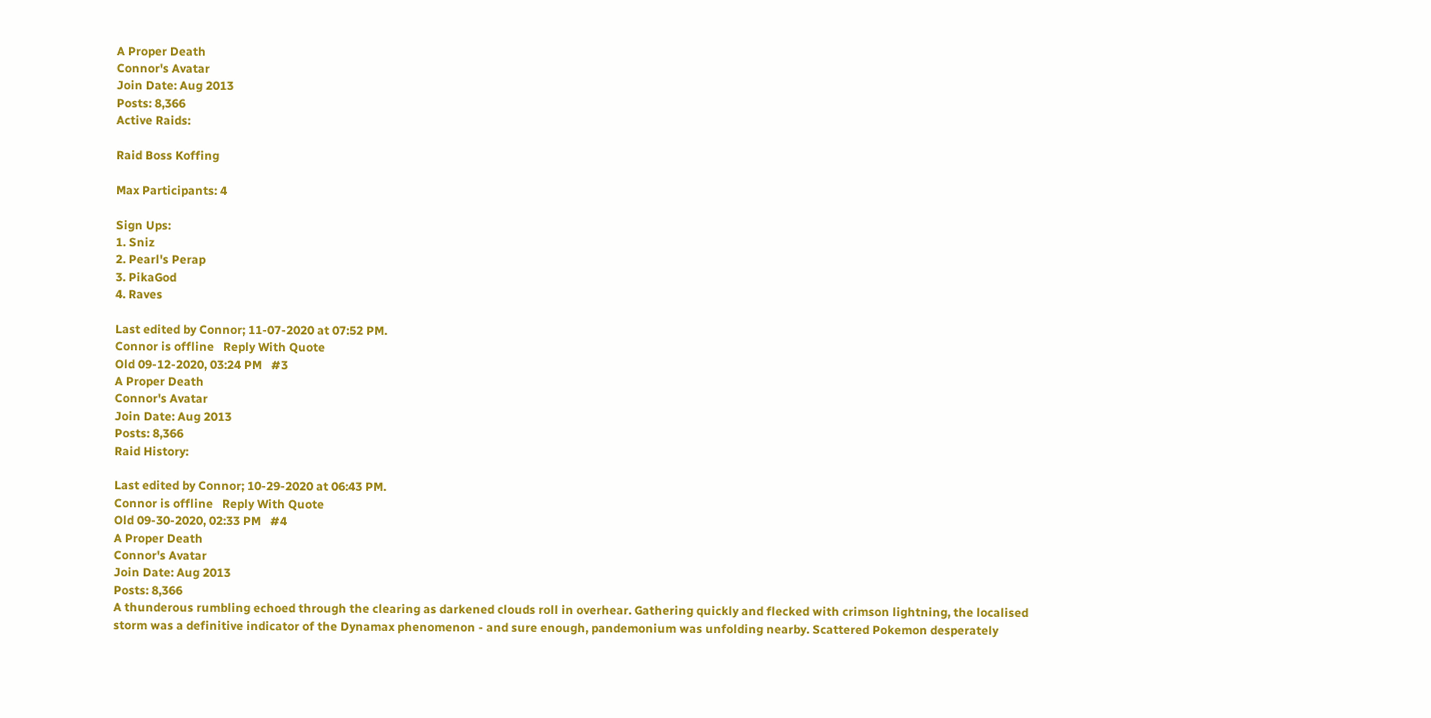A Proper Death
Connor's Avatar
Join Date: Aug 2013
Posts: 8,366
Active Raids:

Raid Boss Koffing

Max Participants: 4

Sign Ups:
1. Sniz
2. Pearl's Perap
3. PikaGod
4. Raves

Last edited by Connor; 11-07-2020 at 07:52 PM.
Connor is offline   Reply With Quote
Old 09-12-2020, 03:24 PM   #3
A Proper Death
Connor's Avatar
Join Date: Aug 2013
Posts: 8,366
Raid History:

Last edited by Connor; 10-29-2020 at 06:43 PM.
Connor is offline   Reply With Quote
Old 09-30-2020, 02:33 PM   #4
A Proper Death
Connor's Avatar
Join Date: Aug 2013
Posts: 8,366
A thunderous rumbling echoed through the clearing as darkened clouds roll in overhear. Gathering quickly and flecked with crimson lightning, the localised storm was a definitive indicator of the Dynamax phenomenon - and sure enough, pandemonium was unfolding nearby. Scattered Pokemon desperately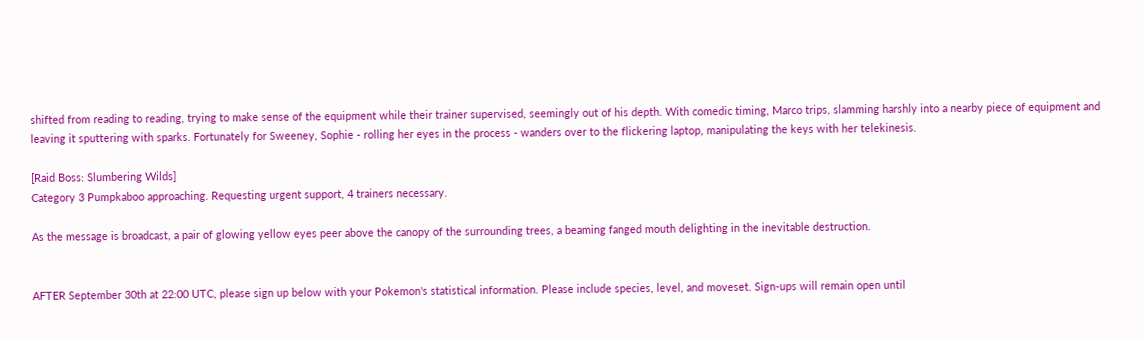shifted from reading to reading, trying to make sense of the equipment while their trainer supervised, seemingly out of his depth. With comedic timing, Marco trips, slamming harshly into a nearby piece of equipment and leaving it sputtering with sparks. Fortunately for Sweeney, Sophie - rolling her eyes in the process - wanders over to the flickering laptop, manipulating the keys with her telekinesis.

[Raid Boss: Slumbering Wilds]
Category 3 Pumpkaboo approaching. Requesting urgent support, 4 trainers necessary.

As the message is broadcast, a pair of glowing yellow eyes peer above the canopy of the surrounding trees, a beaming fanged mouth delighting in the inevitable destruction.


AFTER September 30th at 22:00 UTC, please sign up below with your Pokemon's statistical information. Please include species, level, and moveset. Sign-ups will remain open until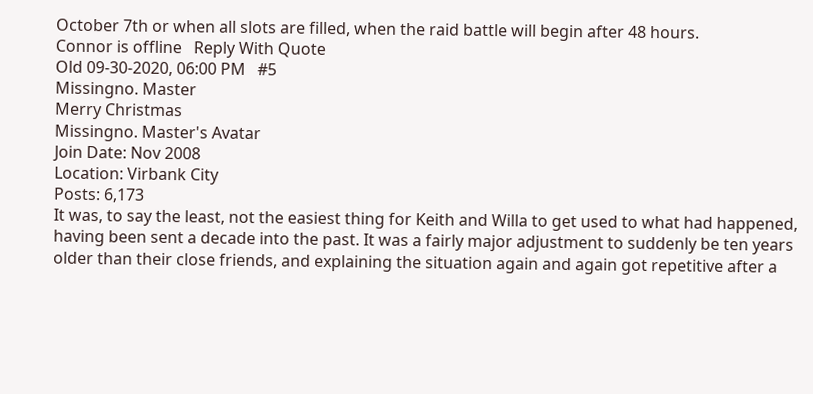October 7th or when all slots are filled, when the raid battle will begin after 48 hours.
Connor is offline   Reply With Quote
Old 09-30-2020, 06:00 PM   #5
Missingno. Master
Merry Christmas
Missingno. Master's Avatar
Join Date: Nov 2008
Location: Virbank City
Posts: 6,173
It was, to say the least, not the easiest thing for Keith and Willa to get used to what had happened, having been sent a decade into the past. It was a fairly major adjustment to suddenly be ten years older than their close friends, and explaining the situation again and again got repetitive after a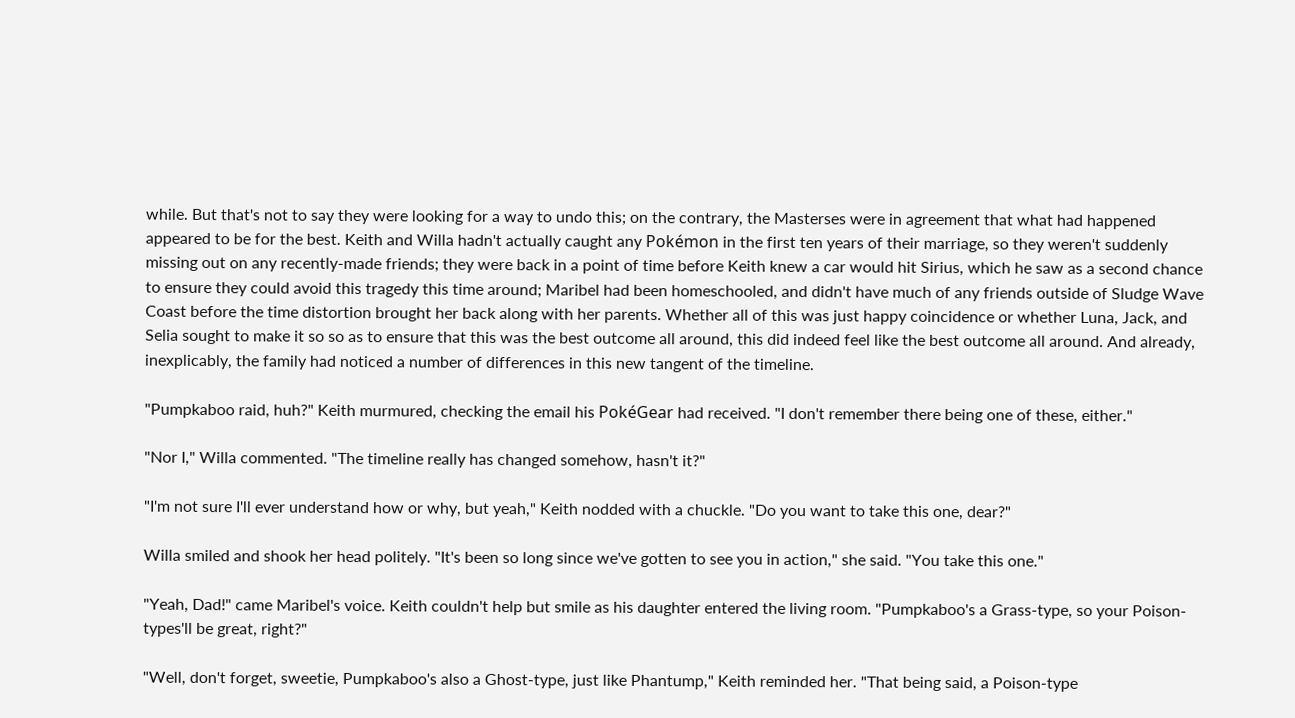while. But that's not to say they were looking for a way to undo this; on the contrary, the Masterses were in agreement that what had happened appeared to be for the best. Keith and Willa hadn't actually caught any Pokémon in the first ten years of their marriage, so they weren't suddenly missing out on any recently-made friends; they were back in a point of time before Keith knew a car would hit Sirius, which he saw as a second chance to ensure they could avoid this tragedy this time around; Maribel had been homeschooled, and didn't have much of any friends outside of Sludge Wave Coast before the time distortion brought her back along with her parents. Whether all of this was just happy coincidence or whether Luna, Jack, and Selia sought to make it so so as to ensure that this was the best outcome all around, this did indeed feel like the best outcome all around. And already, inexplicably, the family had noticed a number of differences in this new tangent of the timeline.

"Pumpkaboo raid, huh?" Keith murmured, checking the email his PokéGear had received. "I don't remember there being one of these, either."

"Nor I," Willa commented. "The timeline really has changed somehow, hasn't it?"

"I'm not sure I'll ever understand how or why, but yeah," Keith nodded with a chuckle. "Do you want to take this one, dear?"

Willa smiled and shook her head politely. "It's been so long since we've gotten to see you in action," she said. "You take this one."

"Yeah, Dad!" came Maribel's voice. Keith couldn't help but smile as his daughter entered the living room. "Pumpkaboo's a Grass-type, so your Poison-types'll be great, right?"

"Well, don't forget, sweetie, Pumpkaboo's also a Ghost-type, just like Phantump," Keith reminded her. "That being said, a Poison-type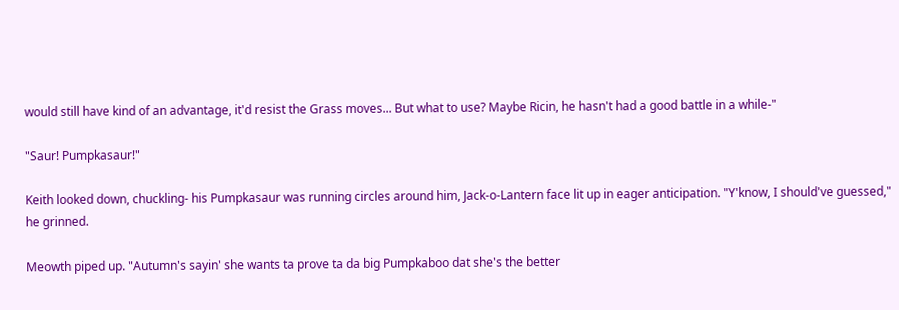would still have kind of an advantage, it'd resist the Grass moves... But what to use? Maybe Ricin, he hasn't had a good battle in a while-"

"Saur! Pumpkasaur!"

Keith looked down, chuckling- his Pumpkasaur was running circles around him, Jack-o-Lantern face lit up in eager anticipation. "Y'know, I should've guessed," he grinned.

Meowth piped up. "Autumn's sayin' she wants ta prove ta da big Pumpkaboo dat she's the better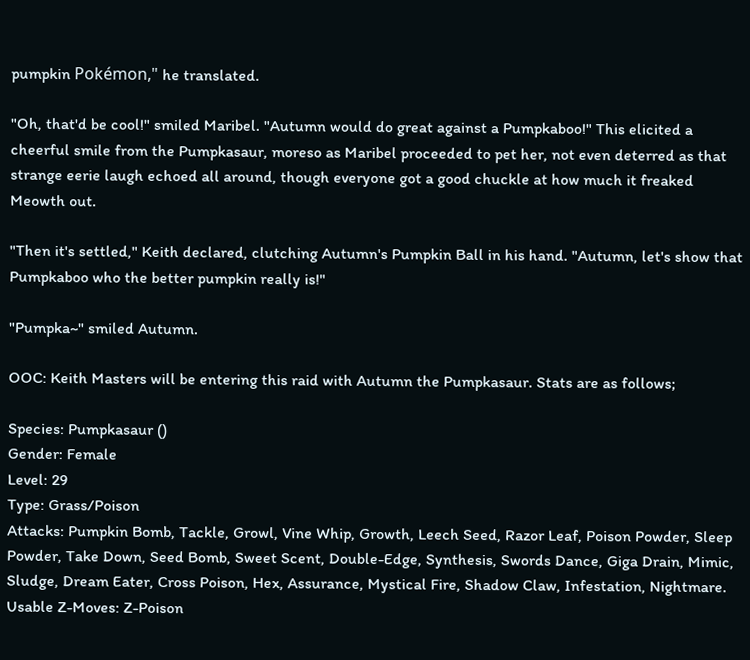pumpkin Pokémon," he translated.

"Oh, that'd be cool!" smiled Maribel. "Autumn would do great against a Pumpkaboo!" This elicited a cheerful smile from the Pumpkasaur, moreso as Maribel proceeded to pet her, not even deterred as that strange eerie laugh echoed all around, though everyone got a good chuckle at how much it freaked Meowth out.

"Then it's settled," Keith declared, clutching Autumn's Pumpkin Ball in his hand. "Autumn, let's show that Pumpkaboo who the better pumpkin really is!"

"Pumpka~" smiled Autumn.

OOC: Keith Masters will be entering this raid with Autumn the Pumpkasaur. Stats are as follows;

Species: Pumpkasaur ()
Gender: Female
Level: 29
Type: Grass/Poison
Attacks: Pumpkin Bomb, Tackle, Growl, Vine Whip, Growth, Leech Seed, Razor Leaf, Poison Powder, Sleep Powder, Take Down, Seed Bomb, Sweet Scent, Double-Edge, Synthesis, Swords Dance, Giga Drain, Mimic, Sludge, Dream Eater, Cross Poison, Hex, Assurance, Mystical Fire, Shadow Claw, Infestation, Nightmare.
Usable Z-Moves: Z-Poison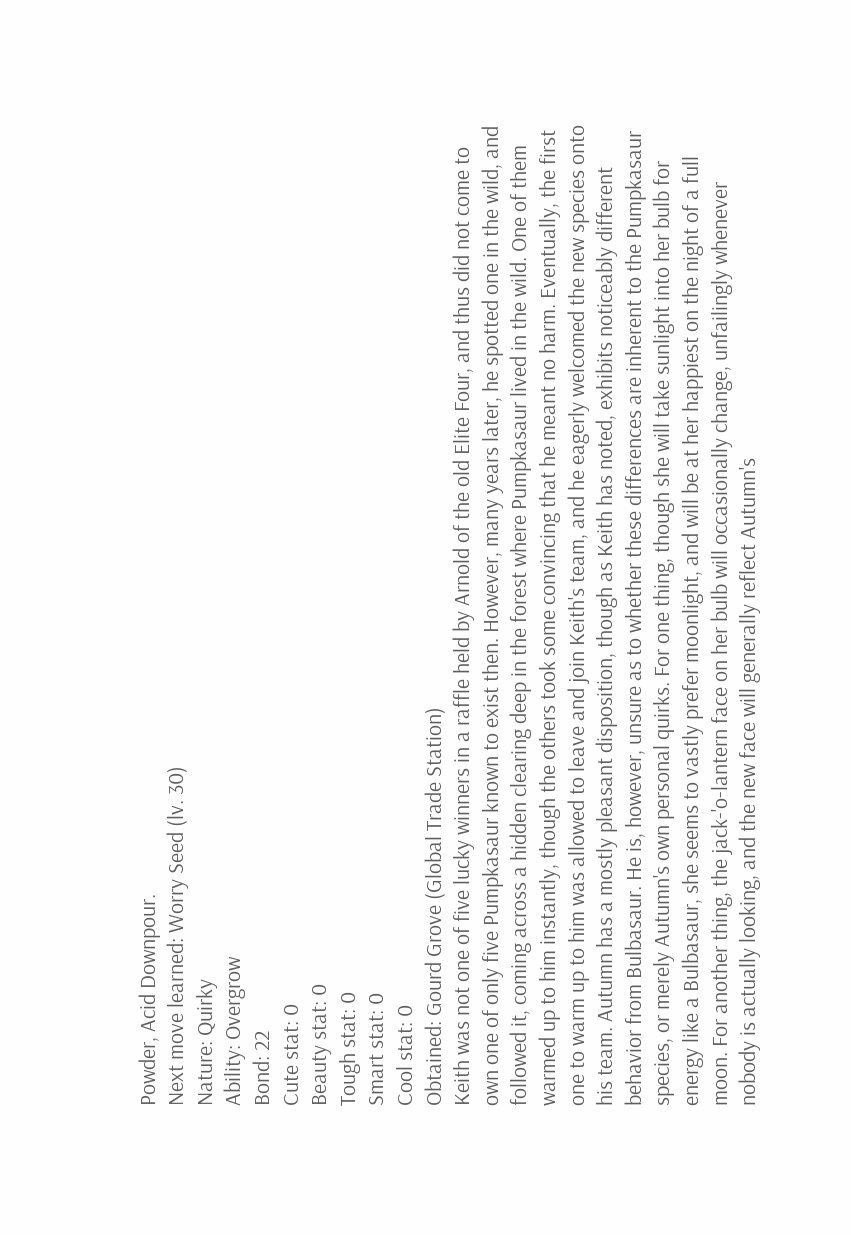Powder, Acid Downpour.
Next move learned: Worry Seed (lv. 30)
Nature: Quirky
Ability: Overgrow
Bond: 22
Cute stat: 0
Beauty stat: 0
Tough stat: 0
Smart stat: 0
Cool stat: 0
Obtained: Gourd Grove (Global Trade Station)
Keith was not one of five lucky winners in a raffle held by Arnold of the old Elite Four, and thus did not come to own one of only five Pumpkasaur known to exist then. However, many years later, he spotted one in the wild, and followed it, coming across a hidden clearing deep in the forest where Pumpkasaur lived in the wild. One of them warmed up to him instantly, though the others took some convincing that he meant no harm. Eventually, the first one to warm up to him was allowed to leave and join Keith's team, and he eagerly welcomed the new species onto his team. Autumn has a mostly pleasant disposition, though as Keith has noted, exhibits noticeably different behavior from Bulbasaur. He is, however, unsure as to whether these differences are inherent to the Pumpkasaur species, or merely Autumn's own personal quirks. For one thing, though she will take sunlight into her bulb for energy like a Bulbasaur, she seems to vastly prefer moonlight, and will be at her happiest on the night of a full moon. For another thing, the jack-'o-lantern face on her bulb will occasionally change, unfailingly whenever nobody is actually looking, and the new face will generally reflect Autumn's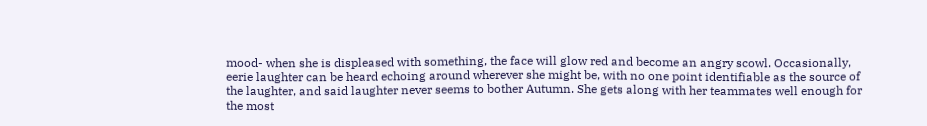mood- when she is displeased with something, the face will glow red and become an angry scowl. Occasionally, eerie laughter can be heard echoing around wherever she might be, with no one point identifiable as the source of the laughter, and said laughter never seems to bother Autumn. She gets along with her teammates well enough for the most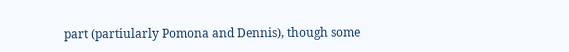part (partiularly Pomona and Dennis), though some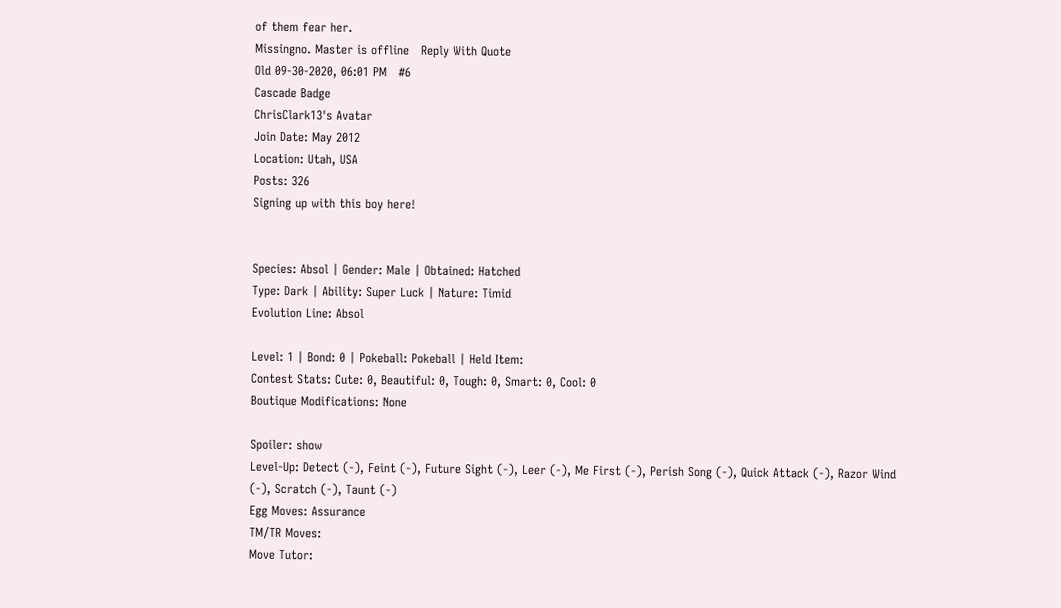of them fear her.
Missingno. Master is offline   Reply With Quote
Old 09-30-2020, 06:01 PM   #6
Cascade Badge
ChrisClark13's Avatar
Join Date: May 2012
Location: Utah, USA
Posts: 326
Signing up with this boy here!


Species: Absol | Gender: Male | Obtained: Hatched
Type: Dark | Ability: Super Luck | Nature: Timid
Evolution Line: Absol

Level: 1 | Bond: 0 | Pokeball: Pokeball | Held Item:
Contest Stats: Cute: 0, Beautiful: 0, Tough: 0, Smart: 0, Cool: 0
Boutique Modifications: None

Spoiler: show
Level-Up: Detect (-), Feint (-), Future Sight (-), Leer (-), Me First (-), Perish Song (-), Quick Attack (-), Razor Wind (-), Scratch (-), Taunt (-)
Egg Moves: Assurance
TM/TR Moves:
Move Tutor: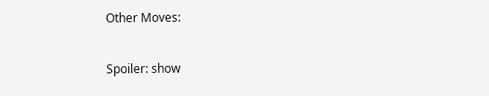Other Moves:

Spoiler: show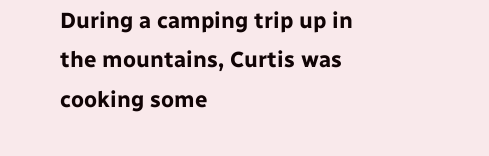During a camping trip up in the mountains, Curtis was cooking some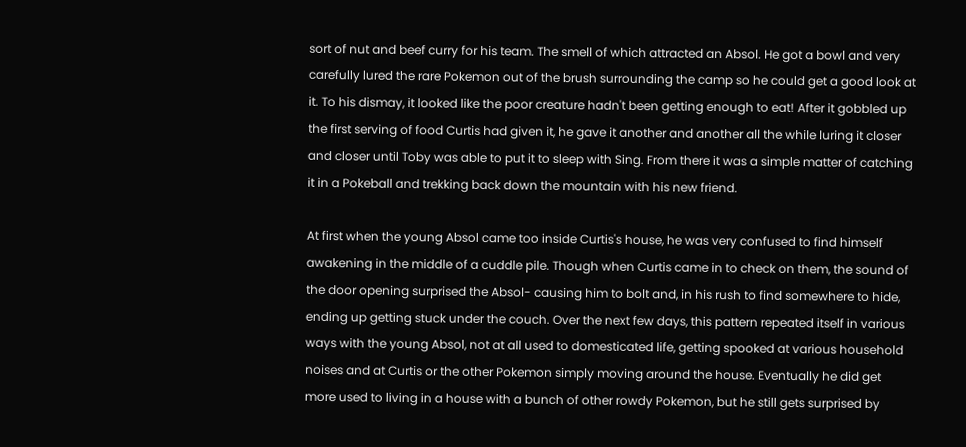sort of nut and beef curry for his team. The smell of which attracted an Absol. He got a bowl and very carefully lured the rare Pokemon out of the brush surrounding the camp so he could get a good look at it. To his dismay, it looked like the poor creature hadn't been getting enough to eat! After it gobbled up the first serving of food Curtis had given it, he gave it another and another all the while luring it closer and closer until Toby was able to put it to sleep with Sing. From there it was a simple matter of catching it in a Pokeball and trekking back down the mountain with his new friend.

At first when the young Absol came too inside Curtis's house, he was very confused to find himself awakening in the middle of a cuddle pile. Though when Curtis came in to check on them, the sound of the door opening surprised the Absol- causing him to bolt and, in his rush to find somewhere to hide, ending up getting stuck under the couch. Over the next few days, this pattern repeated itself in various ways with the young Absol, not at all used to domesticated life, getting spooked at various household noises and at Curtis or the other Pokemon simply moving around the house. Eventually he did get more used to living in a house with a bunch of other rowdy Pokemon, but he still gets surprised by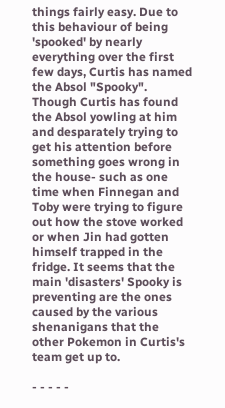things fairly easy. Due to this behaviour of being 'spooked' by nearly everything over the first few days, Curtis has named the Absol "Spooky". Though Curtis has found the Absol yowling at him and desparately trying to get his attention before something goes wrong in the house- such as one time when Finnegan and Toby were trying to figure out how the stove worked or when Jin had gotten himself trapped in the fridge. It seems that the main 'disasters' Spooky is preventing are the ones caused by the various shenanigans that the other Pokemon in Curtis's team get up to.

- - - - -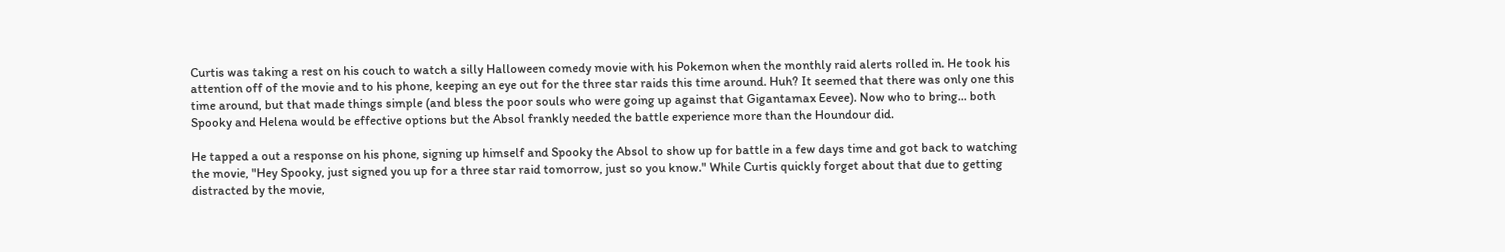Curtis was taking a rest on his couch to watch a silly Halloween comedy movie with his Pokemon when the monthly raid alerts rolled in. He took his attention off of the movie and to his phone, keeping an eye out for the three star raids this time around. Huh? It seemed that there was only one this time around, but that made things simple (and bless the poor souls who were going up against that Gigantamax Eevee). Now who to bring... both Spooky and Helena would be effective options but the Absol frankly needed the battle experience more than the Houndour did.

He tapped a out a response on his phone, signing up himself and Spooky the Absol to show up for battle in a few days time and got back to watching the movie, "Hey Spooky, just signed you up for a three star raid tomorrow, just so you know." While Curtis quickly forget about that due to getting distracted by the movie,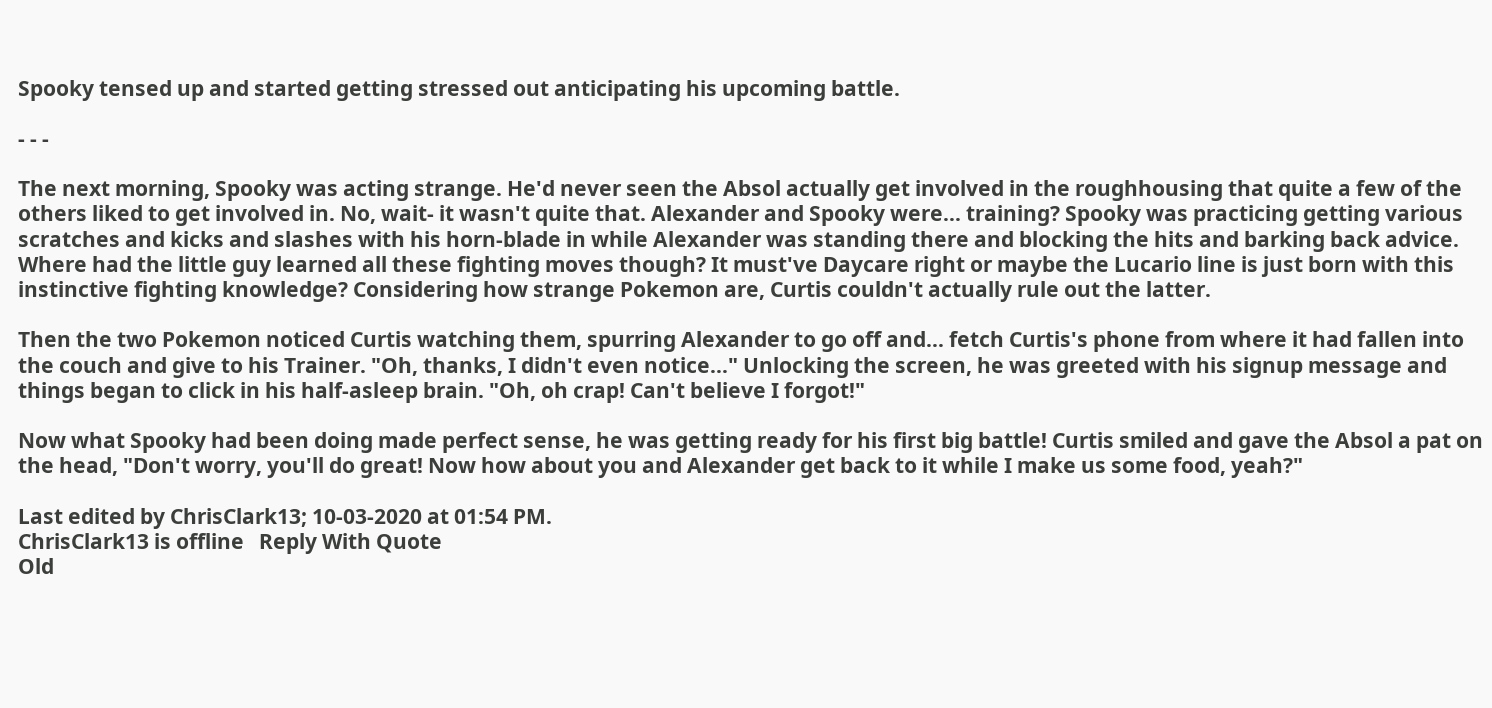Spooky tensed up and started getting stressed out anticipating his upcoming battle.

- - -

The next morning, Spooky was acting strange. He'd never seen the Absol actually get involved in the roughhousing that quite a few of the others liked to get involved in. No, wait- it wasn't quite that. Alexander and Spooky were... training? Spooky was practicing getting various scratches and kicks and slashes with his horn-blade in while Alexander was standing there and blocking the hits and barking back advice. Where had the little guy learned all these fighting moves though? It must've Daycare right or maybe the Lucario line is just born with this instinctive fighting knowledge? Considering how strange Pokemon are, Curtis couldn't actually rule out the latter.

Then the two Pokemon noticed Curtis watching them, spurring Alexander to go off and... fetch Curtis's phone from where it had fallen into the couch and give to his Trainer. "Oh, thanks, I didn't even notice..." Unlocking the screen, he was greeted with his signup message and things began to click in his half-asleep brain. "Oh, oh crap! Can't believe I forgot!"

Now what Spooky had been doing made perfect sense, he was getting ready for his first big battle! Curtis smiled and gave the Absol a pat on the head, "Don't worry, you'll do great! Now how about you and Alexander get back to it while I make us some food, yeah?"

Last edited by ChrisClark13; 10-03-2020 at 01:54 PM.
ChrisClark13 is offline   Reply With Quote
Old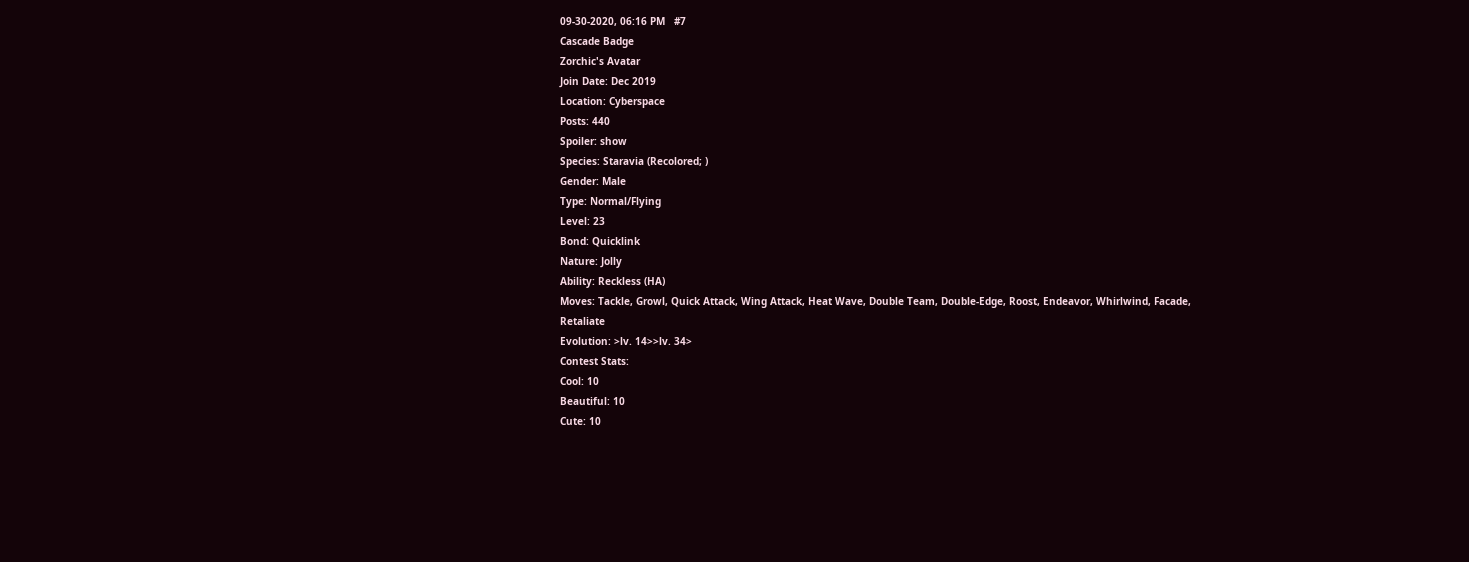09-30-2020, 06:16 PM   #7
Cascade Badge
Zorchic's Avatar
Join Date: Dec 2019
Location: Cyberspace
Posts: 440
Spoiler: show
Species: Staravia (Recolored; )
Gender: Male
Type: Normal/Flying
Level: 23
Bond: Quicklink
Nature: Jolly
Ability: Reckless (HA)
Moves: Tackle, Growl, Quick Attack, Wing Attack, Heat Wave, Double Team, Double-Edge, Roost, Endeavor, Whirlwind, Facade, Retaliate
Evolution: >lv. 14>>lv. 34>
Contest Stats:
Cool: 10
Beautiful: 10
Cute: 10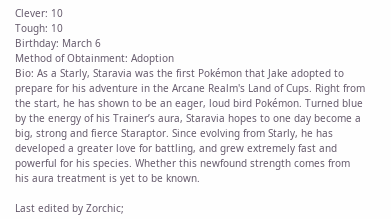Clever: 10
Tough: 10
Birthday: March 6
Method of Obtainment: Adoption
Bio: As a Starly, Staravia was the first Pokémon that Jake adopted to prepare for his adventure in the Arcane Realm's Land of Cups. Right from the start, he has shown to be an eager, loud bird Pokémon. Turned blue by the energy of his Trainer’s aura, Staravia hopes to one day become a big, strong and fierce Staraptor. Since evolving from Starly, he has developed a greater love for battling, and grew extremely fast and powerful for his species. Whether this newfound strength comes from his aura treatment is yet to be known.

Last edited by Zorchic;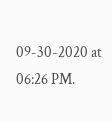09-30-2020 at 06:26 PM.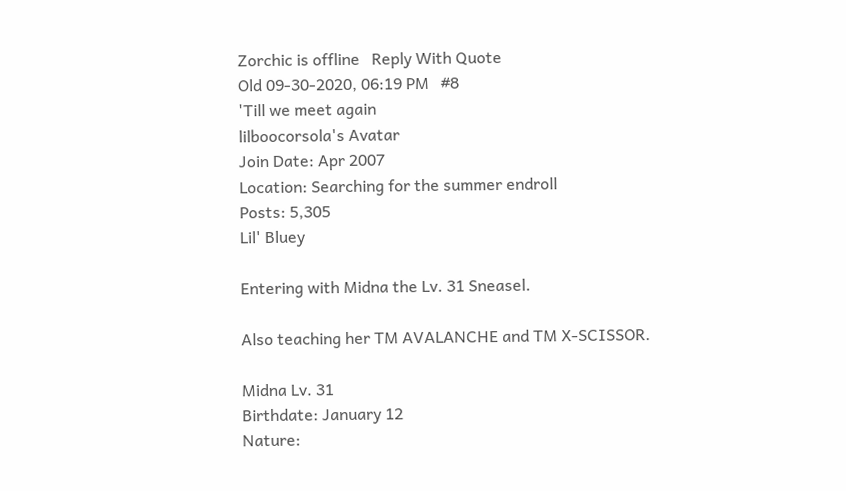Zorchic is offline   Reply With Quote
Old 09-30-2020, 06:19 PM   #8
'Till we meet again
lilboocorsola's Avatar
Join Date: Apr 2007
Location: Searching for the summer endroll
Posts: 5,305
Lil' Bluey

Entering with Midna the Lv. 31 Sneasel.

Also teaching her TM AVALANCHE and TM X-SCISSOR.

Midna Lv. 31
Birthdate: January 12
Nature: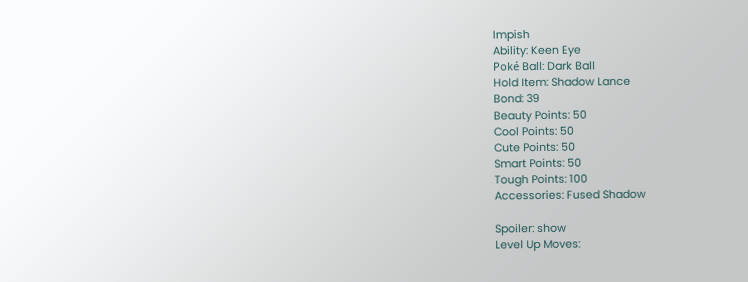Impish
Ability: Keen Eye
Poké Ball: Dark Ball
Hold Item: Shadow Lance
Bond: 39
Beauty Points: 50
Cool Points: 50
Cute Points: 50
Smart Points: 50
Tough Points: 100
Accessories: Fused Shadow

Spoiler: show
Level Up Moves: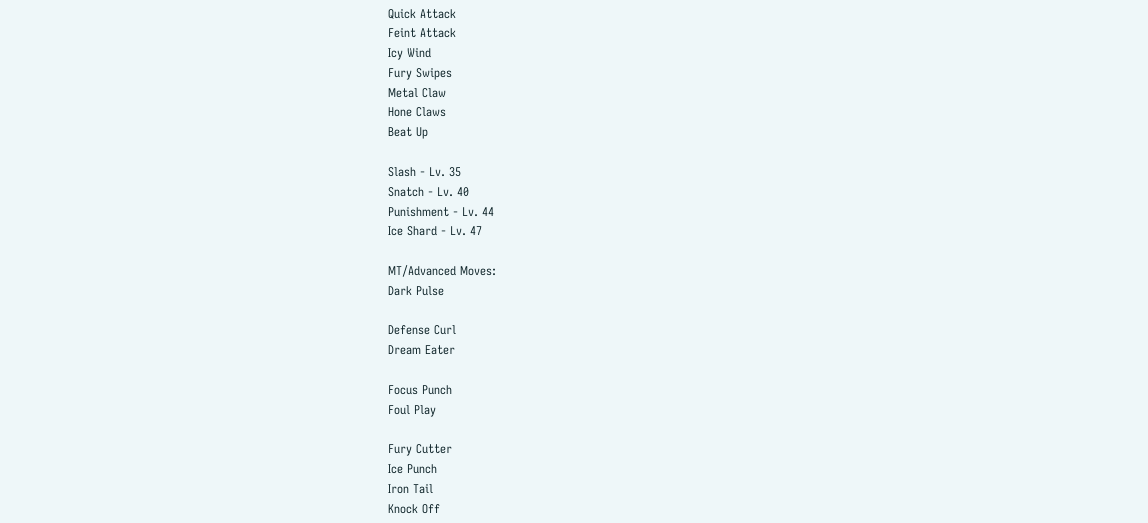Quick Attack
Feint Attack
Icy Wind
Fury Swipes
Metal Claw
Hone Claws
Beat Up

Slash - Lv. 35
Snatch - Lv. 40
Punishment - Lv. 44
Ice Shard - Lv. 47

MT/Advanced Moves:
Dark Pulse

Defense Curl
Dream Eater

Focus Punch
Foul Play

Fury Cutter
Ice Punch
Iron Tail
Knock Off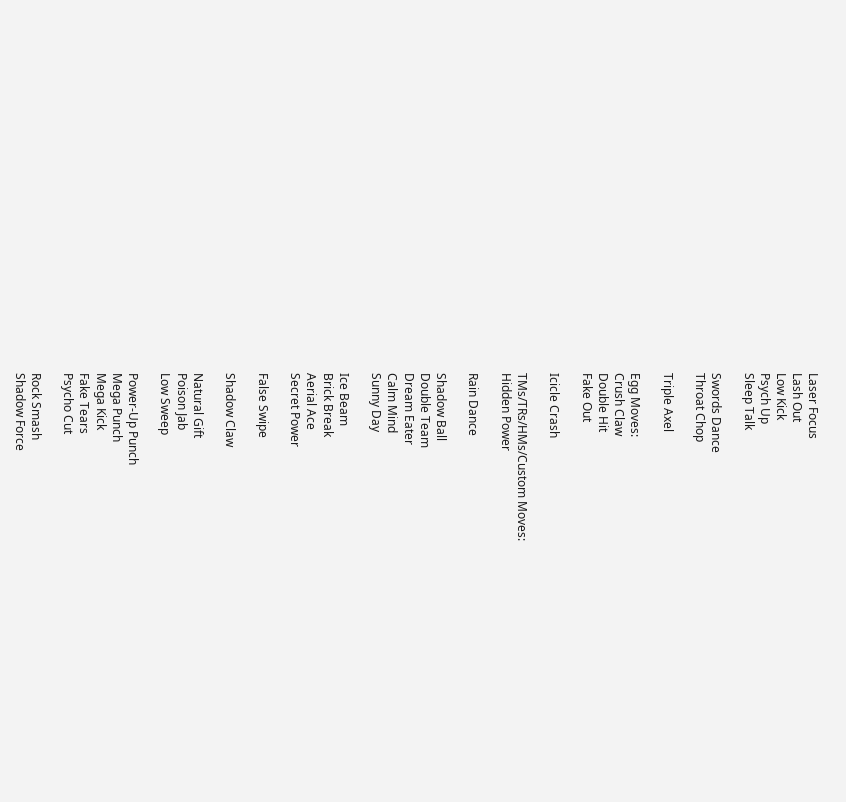Laser Focus
Lash Out
Low Kick
Psych Up
Sleep Talk

Swords Dance
Throat Chop

Triple Axel

Egg Moves:
Crush Claw
Double Hit
Fake Out

Icicle Crash

TMs/TRs/HMs/Custom Moves:
Hidden Power

Rain Dance

Shadow Ball
Double Team
Dream Eater
Calm Mind
Sunny Day

Ice Beam
Brick Break
Aerial Ace
Secret Power

False Swipe

Shadow Claw

Natural Gift
Poison Jab
Low Sweep

Power-Up Punch
Mega Punch
Mega Kick
Fake Tears
Psycho Cut

Rock Smash
Shadow Force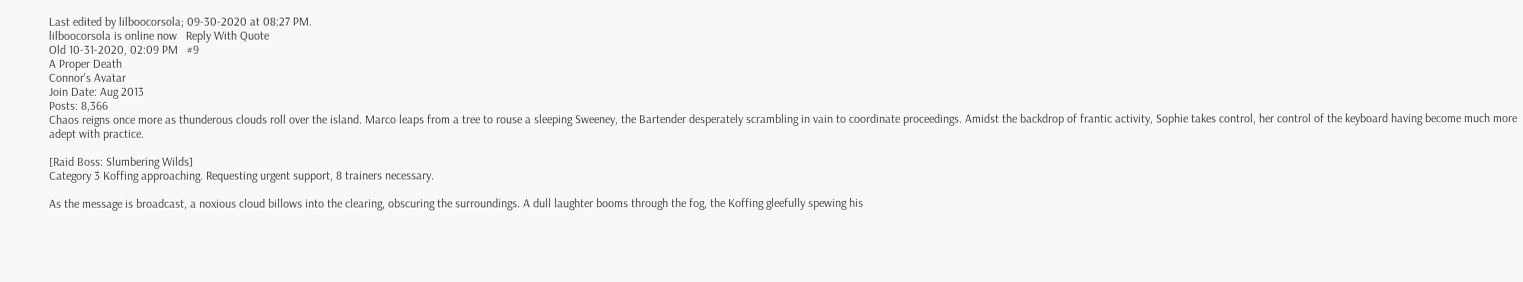Last edited by lilboocorsola; 09-30-2020 at 08:27 PM.
lilboocorsola is online now   Reply With Quote
Old 10-31-2020, 02:09 PM   #9
A Proper Death
Connor's Avatar
Join Date: Aug 2013
Posts: 8,366
Chaos reigns once more as thunderous clouds roll over the island. Marco leaps from a tree to rouse a sleeping Sweeney, the Bartender desperately scrambling in vain to coordinate proceedings. Amidst the backdrop of frantic activity, Sophie takes control, her control of the keyboard having become much more adept with practice.

[Raid Boss: Slumbering Wilds]
Category 3 Koffing approaching. Requesting urgent support, 8 trainers necessary.

As the message is broadcast, a noxious cloud billows into the clearing, obscuring the surroundings. A dull laughter booms through the fog, the Koffing gleefully spewing his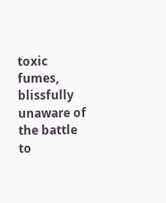toxic fumes, blissfully unaware of the battle to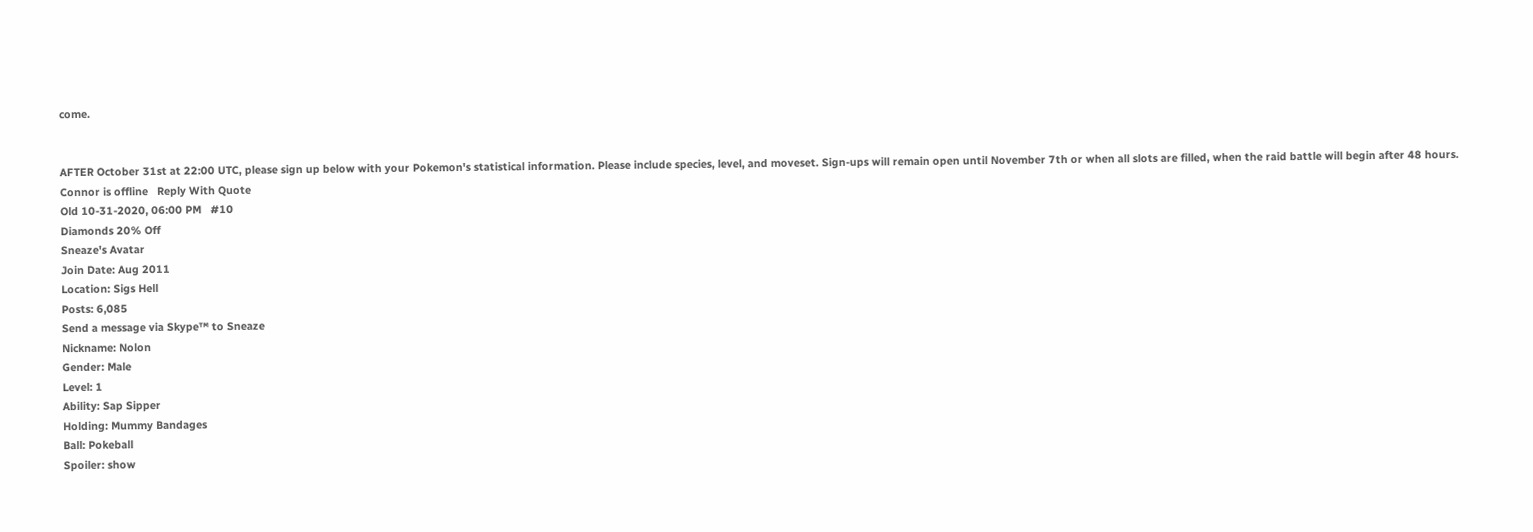come.


AFTER October 31st at 22:00 UTC, please sign up below with your Pokemon's statistical information. Please include species, level, and moveset. Sign-ups will remain open until November 7th or when all slots are filled, when the raid battle will begin after 48 hours.
Connor is offline   Reply With Quote
Old 10-31-2020, 06:00 PM   #10
Diamonds 20% Off
Sneaze's Avatar
Join Date: Aug 2011
Location: Sigs Hell
Posts: 6,085
Send a message via Skype™ to Sneaze
Nickname: Nolon
Gender: Male
Level: 1
Ability: Sap Sipper
Holding: Mummy Bandages
Ball: Pokeball
Spoiler: show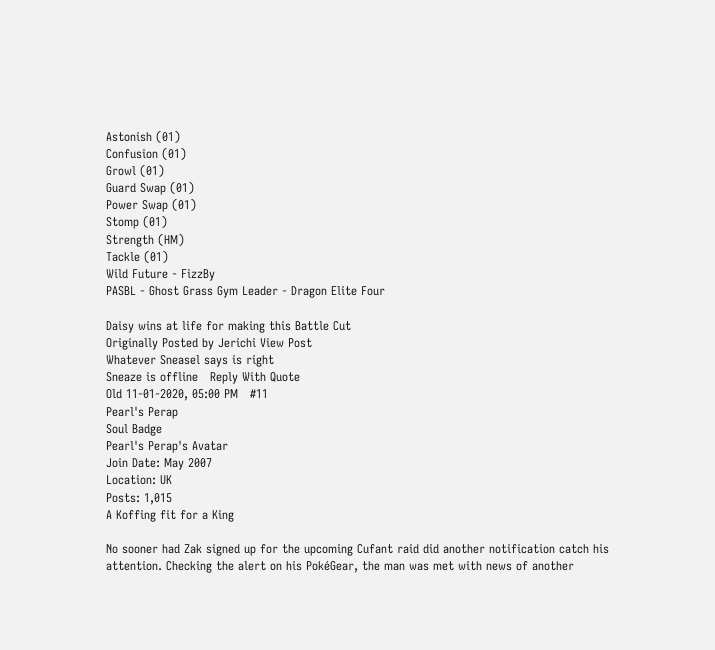Astonish (01)
Confusion (01)
Growl (01)
Guard Swap (01)
Power Swap (01)
Stomp (01)
Strength (HM)
Tackle (01)
Wild Future - FizzBy
PASBL - Ghost Grass Gym Leader - Dragon Elite Four

Daisy wins at life for making this Battle Cut
Originally Posted by Jerichi View Post
Whatever Sneasel says is right
Sneaze is offline   Reply With Quote
Old 11-01-2020, 05:00 PM   #11
Pearl's Perap
Soul Badge
Pearl's Perap's Avatar
Join Date: May 2007
Location: UK
Posts: 1,015
A Koffing fit for a King

No sooner had Zak signed up for the upcoming Cufant raid did another notification catch his attention. Checking the alert on his PokéGear, the man was met with news of another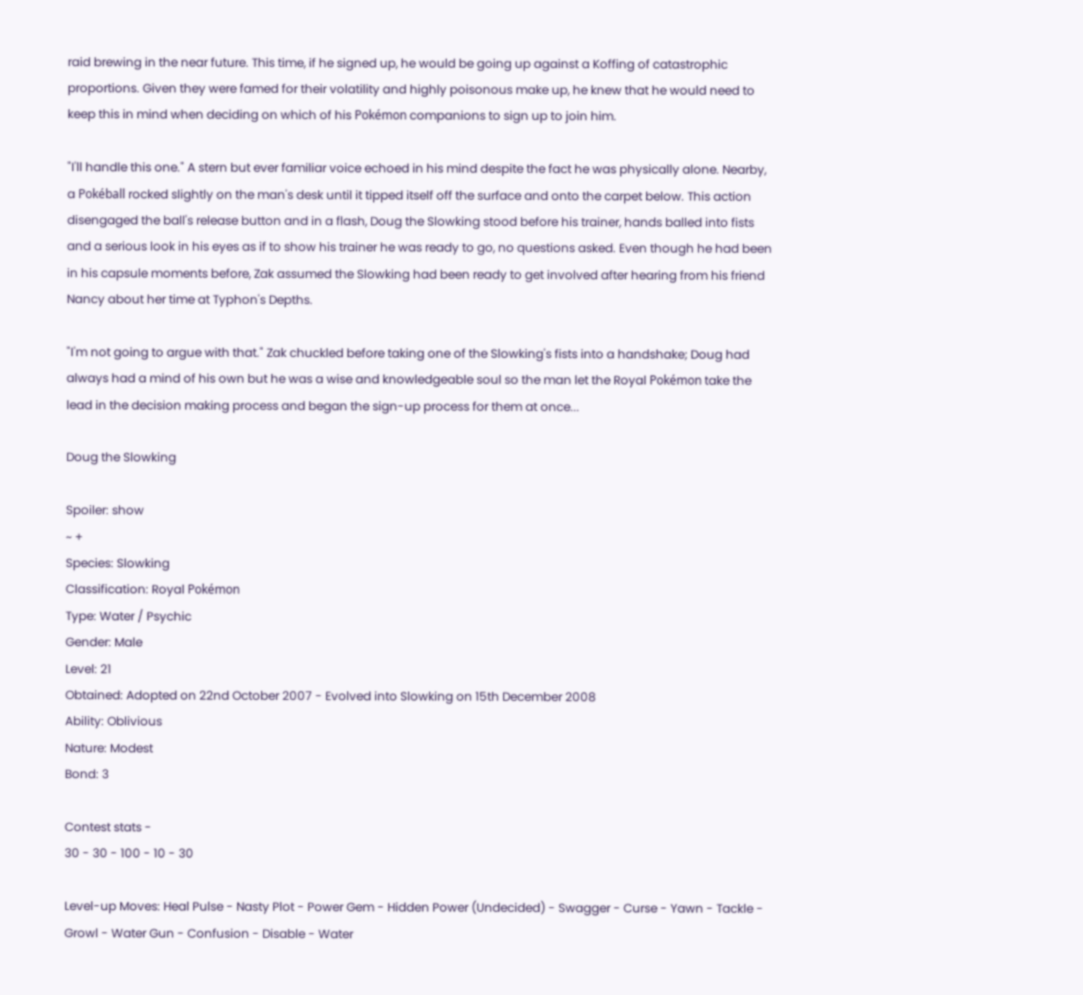raid brewing in the near future. This time, if he signed up, he would be going up against a Koffing of catastrophic proportions. Given they were famed for their volatility and highly poisonous make up, he knew that he would need to keep this in mind when deciding on which of his Pokémon companions to sign up to join him.

"I'll handle this one." A stern but ever familiar voice echoed in his mind despite the fact he was physically alone. Nearby, a Pokéball rocked slightly on the man's desk until it tipped itself off the surface and onto the carpet below. This action disengaged the ball's release button and in a flash, Doug the Slowking stood before his trainer, hands balled into fists and a serious look in his eyes as if to show his trainer he was ready to go, no questions asked. Even though he had been in his capsule moments before, Zak assumed the Slowking had been ready to get involved after hearing from his friend Nancy about her time at Typhon's Depths.

"I'm not going to argue with that." Zak chuckled before taking one of the Slowking's fists into a handshake; Doug had always had a mind of his own but he was a wise and knowledgeable soul so the man let the Royal Pokémon take the lead in the decision making process and began the sign-up process for them at once...

Doug the Slowking

Spoiler: show
~ +
Species: Slowking
Classification: Royal Pokémon
Type: Water / Psychic
Gender: Male
Level: 21
Obtained: Adopted on 22nd October 2007 - Evolved into Slowking on 15th December 2008
Ability: Oblivious
Nature: Modest
Bond: 3

Contest stats -
30 - 30 - 100 - 10 - 30

Level-up Moves: Heal Pulse - Nasty Plot - Power Gem - Hidden Power (Undecided) - Swagger - Curse - Yawn - Tackle - Growl - Water Gun - Confusion - Disable - Water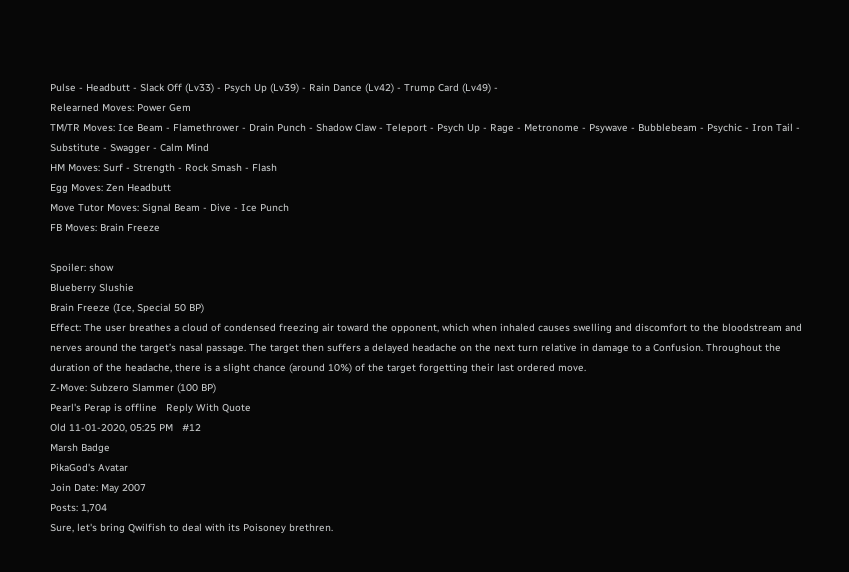Pulse - Headbutt - Slack Off (Lv33) - Psych Up (Lv39) - Rain Dance (Lv42) - Trump Card (Lv49) -
Relearned Moves: Power Gem
TM/TR Moves: Ice Beam - Flamethrower - Drain Punch - Shadow Claw - Teleport - Psych Up - Rage - Metronome - Psywave - Bubblebeam - Psychic - Iron Tail - Substitute - Swagger - Calm Mind
HM Moves: Surf - Strength - Rock Smash - Flash
Egg Moves: Zen Headbutt
Move Tutor Moves: Signal Beam - Dive - Ice Punch
FB Moves: Brain Freeze

Spoiler: show
Blueberry Slushie
Brain Freeze (Ice, Special 50 BP)
Effect: The user breathes a cloud of condensed freezing air toward the opponent, which when inhaled causes swelling and discomfort to the bloodstream and nerves around the target’s nasal passage. The target then suffers a delayed headache on the next turn relative in damage to a Confusion. Throughout the duration of the headache, there is a slight chance (around 10%) of the target forgetting their last ordered move.
Z-Move: Subzero Slammer (100 BP)
Pearl's Perap is offline   Reply With Quote
Old 11-01-2020, 05:25 PM   #12
Marsh Badge
PikaGod's Avatar
Join Date: May 2007
Posts: 1,704
Sure, let's bring Qwilfish to deal with its Poisoney brethren.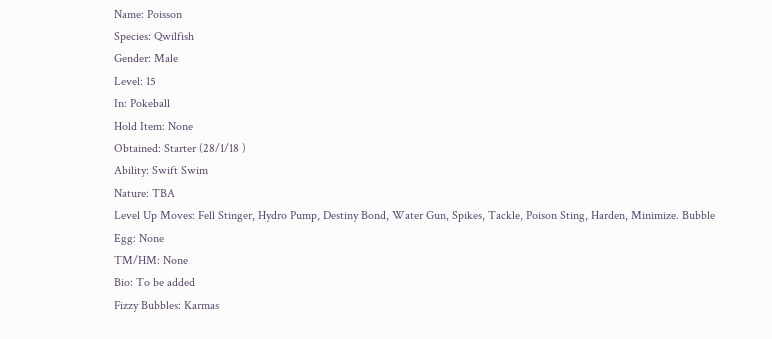Name: Poisson
Species: Qwilfish
Gender: Male
Level: 15
In: Pokeball
Hold Item: None
Obtained: Starter (28/1/18 )
Ability: Swift Swim
Nature: TBA
Level Up Moves: Fell Stinger, Hydro Pump, Destiny Bond, Water Gun, Spikes, Tackle, Poison Sting, Harden, Minimize. Bubble
Egg: None
TM/HM: None
Bio: To be added
Fizzy Bubbles: Karmas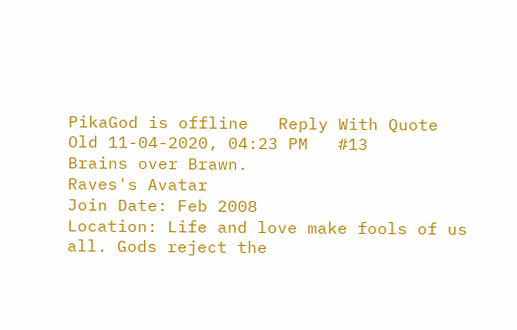PikaGod is offline   Reply With Quote
Old 11-04-2020, 04:23 PM   #13
Brains over Brawn.
Raves's Avatar
Join Date: Feb 2008
Location: Life and love make fools of us all. Gods reject the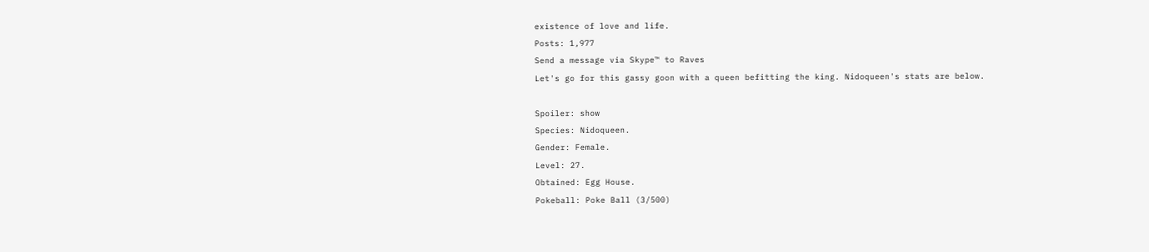existence of love and life.
Posts: 1,977
Send a message via Skype™ to Raves
Let's go for this gassy goon with a queen befitting the king. Nidoqueen's stats are below.

Spoiler: show
Species: Nidoqueen.
Gender: Female.
Level: 27.
Obtained: Egg House.
Pokeball: Poke Ball (3/500)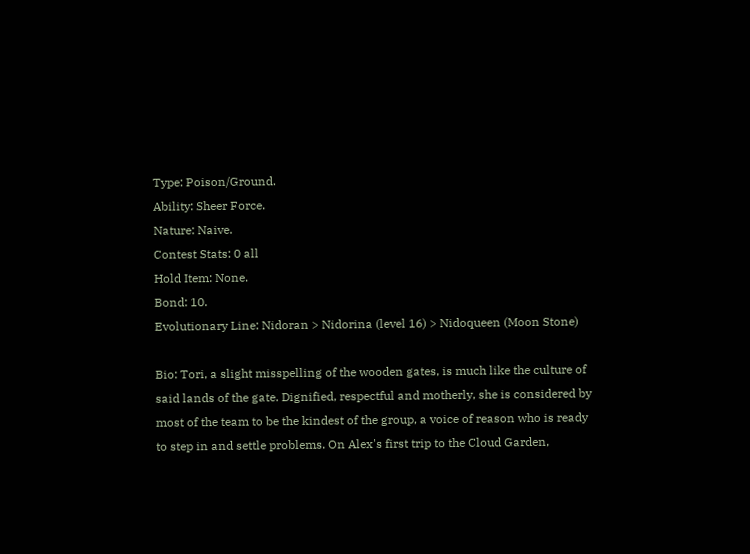Type: Poison/Ground.
Ability: Sheer Force.
Nature: Naive.
Contest Stats: 0 all
Hold Item: None.
Bond: 10.
Evolutionary Line: Nidoran > Nidorina (level 16) > Nidoqueen (Moon Stone)

Bio: Tori, a slight misspelling of the wooden gates, is much like the culture of said lands of the gate. Dignified, respectful and motherly, she is considered by most of the team to be the kindest of the group, a voice of reason who is ready to step in and settle problems. On Alex's first trip to the Cloud Garden,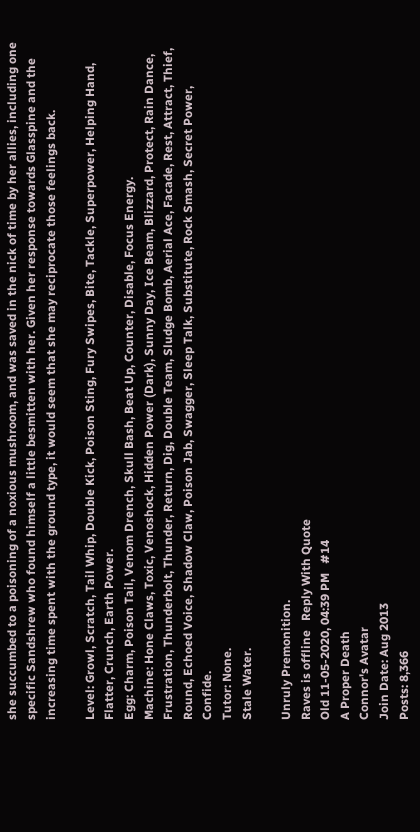she succumbed to a poisoning of a noxious mushroom, and was saved in the nick of time by her allies, including one specific Sandshrew who found himself a little besmitten with her. Given her response towards Glasspine and the increasing time spent with the ground type, it would seem that she may reciprocate those feelings back.

Level: Growl, Scratch, Tail Whip, Double Kick, Poison Sting, Fury Swipes, Bite, Tackle, Superpower, Helping Hand, Flatter, Crunch, Earth Power.
Egg: Charm, Poison Tail, Venom Drench, Skull Bash, Beat Up, Counter, Disable, Focus Energy.
Machine: Hone Claws, Toxic, Venoshock, Hidden Power (Dark), Sunny Day, Ice Beam, Blizzard, Protect, Rain Dance, Frustration, Thunderbolt, Thunder, Return, Dig, Double Team, Sludge Bomb, Aerial Ace, Facade, Rest, Attract, Thief, Round, Echoed Voice, Shadow Claw, Poison Jab, Swagger, Sleep Talk, Substitute, Rock Smash, Secret Power, Confide.
Tutor: None.
Stale Water.

Unruly Premonition.
Raves is offline   Reply With Quote
Old 11-05-2020, 04:39 PM   #14
A Proper Death
Connor's Avatar
Join Date: Aug 2013
Posts: 8,366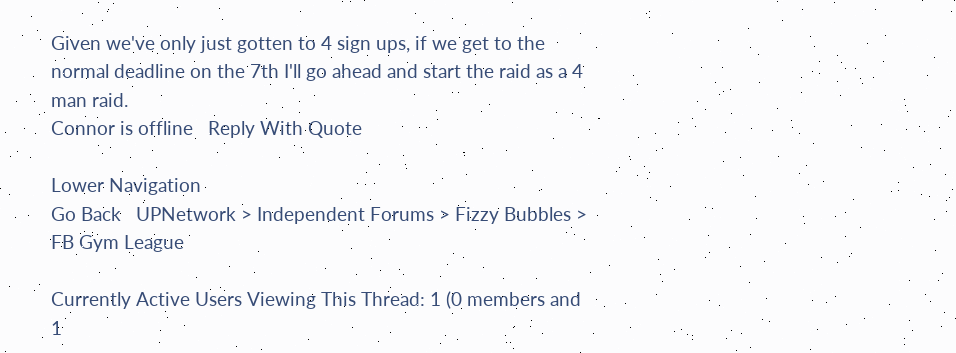Given we've only just gotten to 4 sign ups, if we get to the normal deadline on the 7th I'll go ahead and start the raid as a 4 man raid.
Connor is offline   Reply With Quote

Lower Navigation
Go Back   UPNetwork > Independent Forums > Fizzy Bubbles > FB Gym League

Currently Active Users Viewing This Thread: 1 (0 members and 1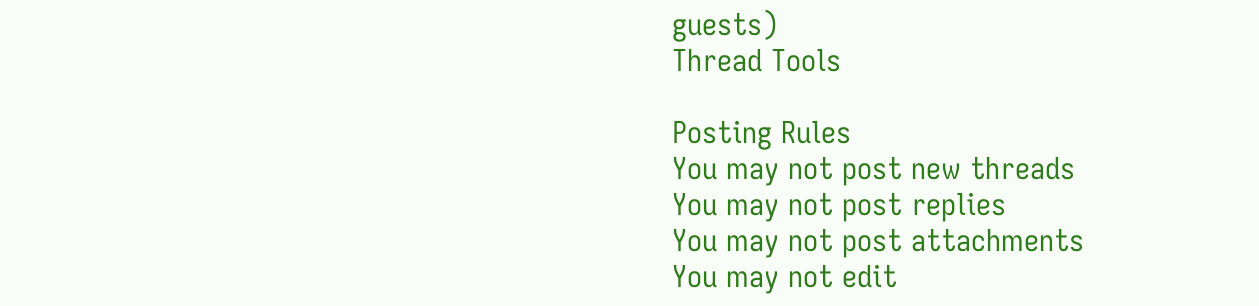guests)
Thread Tools

Posting Rules
You may not post new threads
You may not post replies
You may not post attachments
You may not edit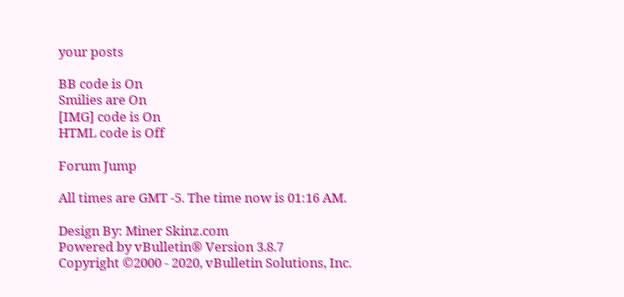your posts

BB code is On
Smilies are On
[IMG] code is On
HTML code is Off

Forum Jump

All times are GMT -5. The time now is 01:16 AM.

Design By: Miner Skinz.com
Powered by vBulletin® Version 3.8.7
Copyright ©2000 - 2020, vBulletin Solutions, Inc.